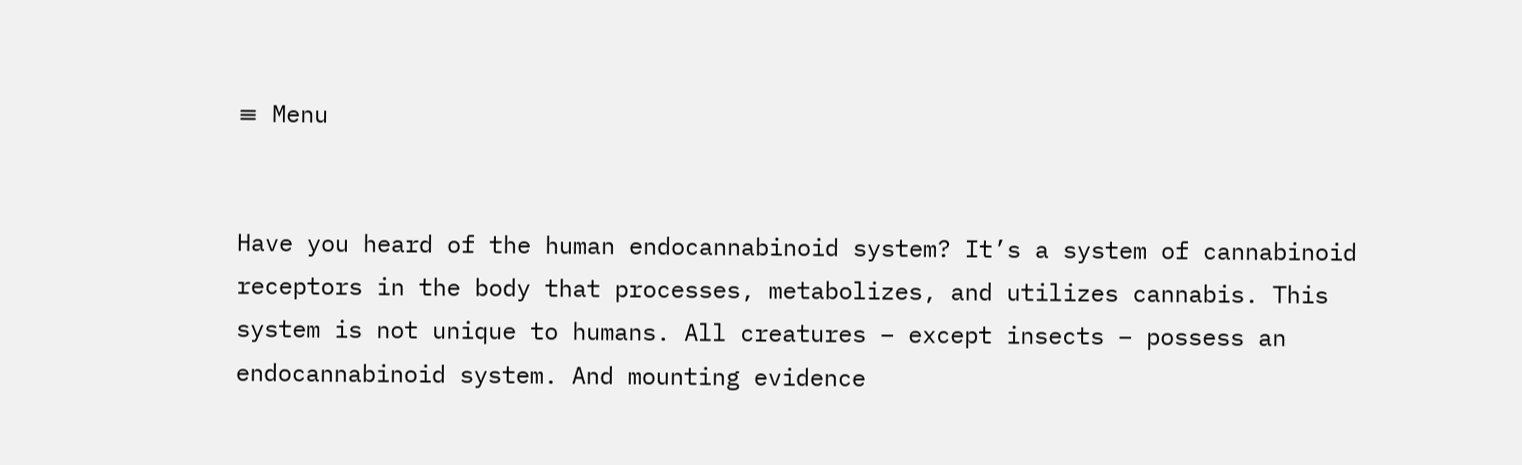≡ Menu


Have you heard of the human endocannabinoid system? It’s a system of cannabinoid receptors in the body that processes, metabolizes, and utilizes cannabis. This system is not unique to humans. All creatures – except insects – possess an endocannabinoid system. And mounting evidence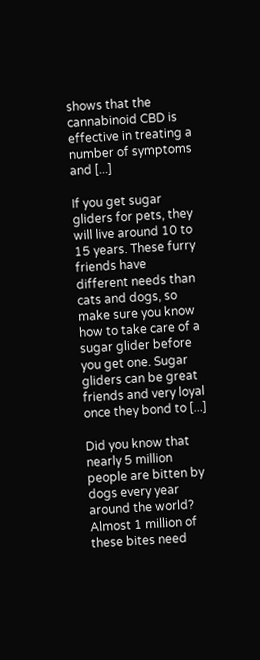shows that the cannabinoid CBD is effective in treating a number of symptoms and [...]

If you get sugar gliders for pets, they will live around 10 to 15 years. These furry friends have different needs than cats and dogs, so make sure you know how to take care of a sugar glider before you get one. Sugar gliders can be great friends and very loyal once they bond to [...]

Did you know that nearly 5 million people are bitten by dogs every year around the world? Almost 1 million of these bites need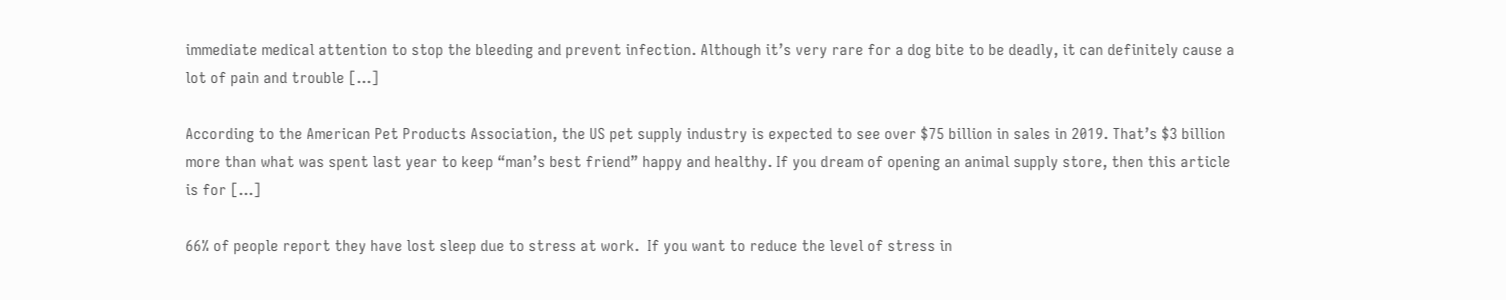immediate medical attention to stop the bleeding and prevent infection. Although it’s very rare for a dog bite to be deadly, it can definitely cause a lot of pain and trouble [...]

According to the American Pet Products Association, the US pet supply industry is expected to see over $75 billion in sales in 2019. That’s $3 billion more than what was spent last year to keep “man’s best friend” happy and healthy. If you dream of opening an animal supply store, then this article is for [...]

66% of people report they have lost sleep due to stress at work.  If you want to reduce the level of stress in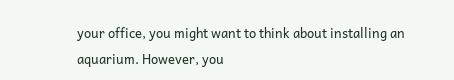your office, you might want to think about installing an aquarium. However, you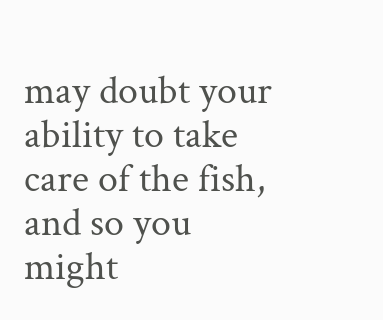may doubt your ability to take care of the fish, and so you might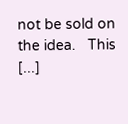not be sold on the idea.   This [...]